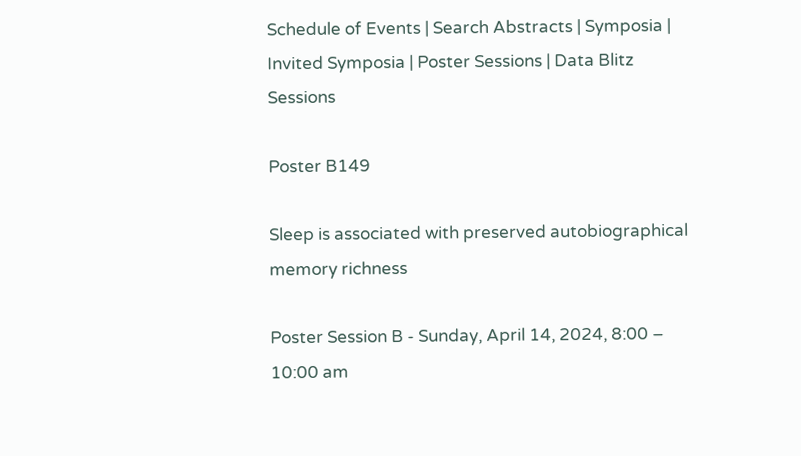Schedule of Events | Search Abstracts | Symposia | Invited Symposia | Poster Sessions | Data Blitz Sessions

Poster B149

Sleep is associated with preserved autobiographical memory richness

Poster Session B - Sunday, April 14, 2024, 8:00 – 10:00 am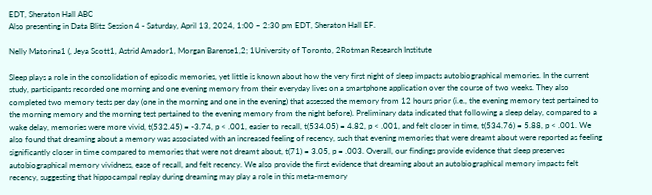EDT, Sheraton Hall ABC
Also presenting in Data Blitz Session 4 - Saturday, April 13, 2024, 1:00 – 2:30 pm EDT, Sheraton Hall EF.

Nelly Matorina1 (, Jeya Scott1, Astrid Amador1, Morgan Barense1,2; 1University of Toronto, 2Rotman Research Institute

Sleep plays a role in the consolidation of episodic memories, yet little is known about how the very first night of sleep impacts autobiographical memories. In the current study, participants recorded one morning and one evening memory from their everyday lives on a smartphone application over the course of two weeks. They also completed two memory tests per day (one in the morning and one in the evening) that assessed the memory from 12 hours prior (i.e., the evening memory test pertained to the morning memory and the morning test pertained to the evening memory from the night before). Preliminary data indicated that following a sleep delay, compared to a wake delay, memories were more vivid, t(532.45) = -3.74, p < .001, easier to recall, t(534.05) = 4.82, p < .001, and felt closer in time, t(534.76) = 5.88, p < .001. We also found that dreaming about a memory was associated with an increased feeling of recency, such that evening memories that were dreamt about were reported as feeling significantly closer in time compared to memories that were not dreamt about, t(71) = 3.05, p = .003. Overall, our findings provide evidence that sleep preserves autobiographical memory vividness, ease of recall, and felt recency. We also provide the first evidence that dreaming about an autobiographical memory impacts felt recency, suggesting that hippocampal replay during dreaming may play a role in this meta-memory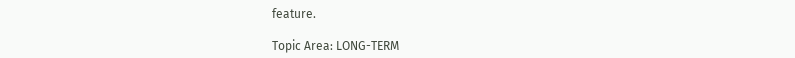feature.

Topic Area: LONG-TERM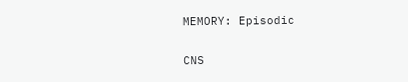MEMORY: Episodic


CNS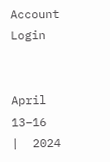Account Login


April 13–16  |  2024